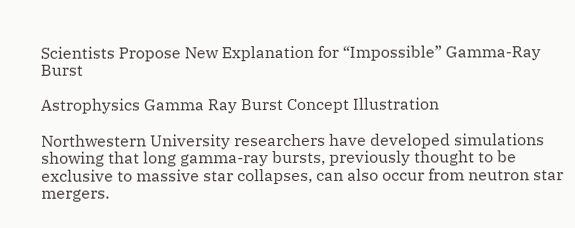Scientists Propose New Explanation for “Impossible” Gamma-Ray Burst

Astrophysics Gamma Ray Burst Concept Illustration

Northwestern University researchers have developed simulations showing that long gamma-ray bursts, previously thought to be exclusive to massive star collapses, can also occur from neutron star mergers.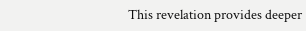This revelation provides deeper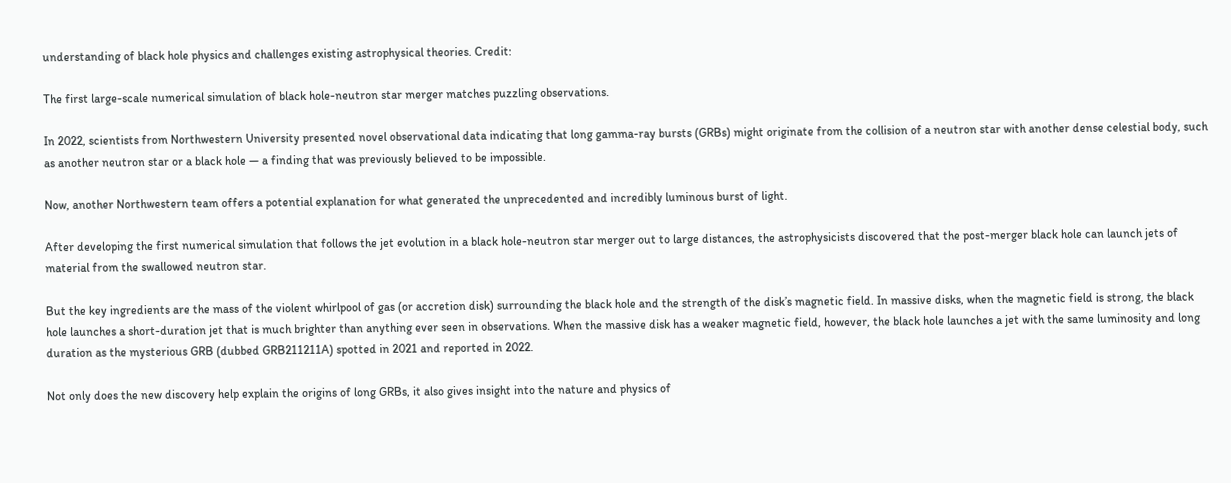understanding of black hole physics and challenges existing astrophysical theories. Credit:

The first large-scale numerical simulation of black hole-neutron star merger matches puzzling observations.

In 2022, scientists from Northwestern University presented novel observational data indicating that long gamma-ray bursts (GRBs) might originate from the collision of a neutron star with another dense celestial body, such as another neutron star or a black hole — a finding that was previously believed to be impossible.

Now, another Northwestern team offers a potential explanation for what generated the unprecedented and incredibly luminous burst of light.

After developing the first numerical simulation that follows the jet evolution in a black hole-neutron star merger out to large distances, the astrophysicists discovered that the post-merger black hole can launch jets of material from the swallowed neutron star.

But the key ingredients are the mass of the violent whirlpool of gas (or accretion disk) surrounding the black hole and the strength of the disk’s magnetic field. In massive disks, when the magnetic field is strong, the black hole launches a short-duration jet that is much brighter than anything ever seen in observations. When the massive disk has a weaker magnetic field, however, the black hole launches a jet with the same luminosity and long duration as the mysterious GRB (dubbed GRB211211A) spotted in 2021 and reported in 2022.

Not only does the new discovery help explain the origins of long GRBs, it also gives insight into the nature and physics of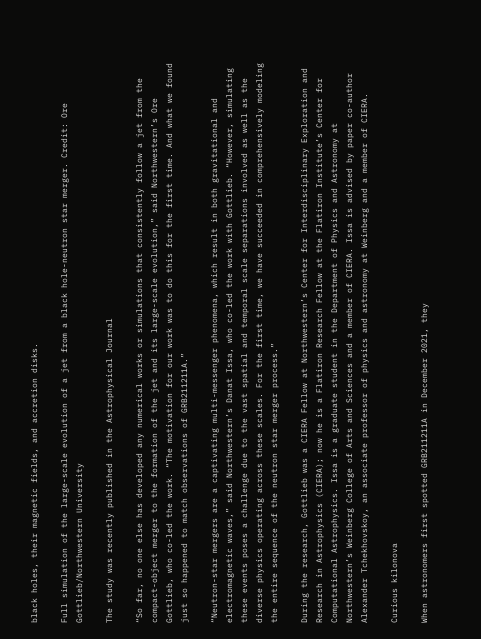black holes, their magnetic fields, and accretion disks.

Full simulation of the large-scale evolution of a jet from a black hole-neutron star merger. Credit: Ore Gottlieb/Northwestern University

The study was recently published in the Astrophysical Journal

“So far, no one else has developed any numerical works or simulations that consistently follow a jet from the compact-object merger to the formation of the jet and its large-scale evolution,” said Northwestern’s Ore Gottlieb, who co-led the work. “The motivation for our work was to do this for the first time. And what we found just so happened to match observations of GRB211211A.”

“Neutron-star mergers are a captivating multi-messenger phenomena, which result in both gravitational and electromagnetic waves,” said Northwestern’s Danat Issa, who co-led the work with Gottlieb. “However, simulating these events poses a challenge due to the vast spatial and temporal scale separations involved as well as the diverse physics operating across these scales. For the first time, we have succeeded in comprehensively modeling the entire sequence of the neutron star merger process.”

During the research, Gottlieb was a CIERA Fellow at Northwestern’s Center for Interdisciplinary Exploration and Research in Astrophysics (CIERA); now he is a Flatiron Research Fellow at the Flatiron Institute’s Center for Computational Astrophysics. Issa is a graduate student in the Department of Physics and Astronomy at Northwestern’s Weinberg College of Arts and Sciences and a member of CIERA. Issa is advised by paper co-author Alexander Tchekhovskoy, an associate professor of physics and astronomy at Weinberg and a member of CIERA.

Curious kilonova

When astronomers first spotted GRB211211A in December 2021, they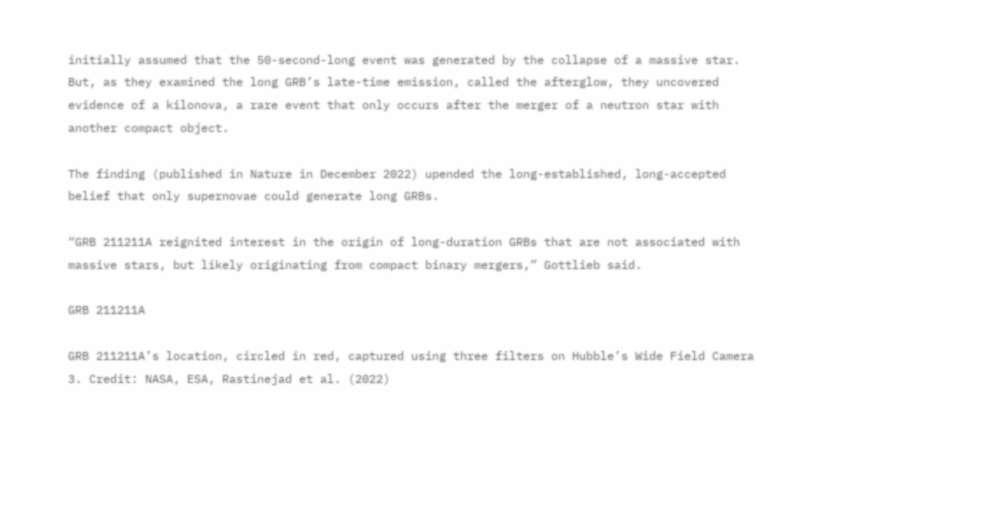initially assumed that the 50-second-long event was generated by the collapse of a massive star. But, as they examined the long GRB’s late-time emission, called the afterglow, they uncovered evidence of a kilonova, a rare event that only occurs after the merger of a neutron star with another compact object.

The finding (published in Nature in December 2022) upended the long-established, long-accepted belief that only supernovae could generate long GRBs.

“GRB 211211A reignited interest in the origin of long-duration GRBs that are not associated with massive stars, but likely originating from compact binary mergers,” Gottlieb said.

GRB 211211A

GRB 211211A’s location, circled in red, captured using three filters on Hubble’s Wide Field Camera 3. Credit: NASA, ESA, Rastinejad et al. (2022)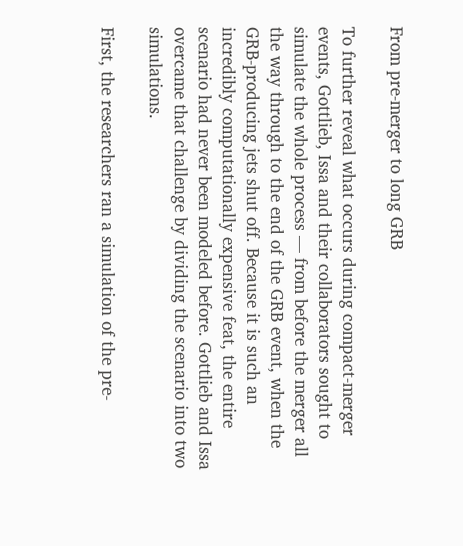From pre-merger to long GRB

To further reveal what occurs during compact-merger events, Gottlieb, Issa and their collaborators sought to simulate the whole process — from before the merger all the way through to the end of the GRB event, when the GRB-producing jets shut off. Because it is such an incredibly computationally expensive feat, the entire scenario had never been modeled before. Gottlieb and Issa overcame that challenge by dividing the scenario into two simulations.

First, the researchers ran a simulation of the pre-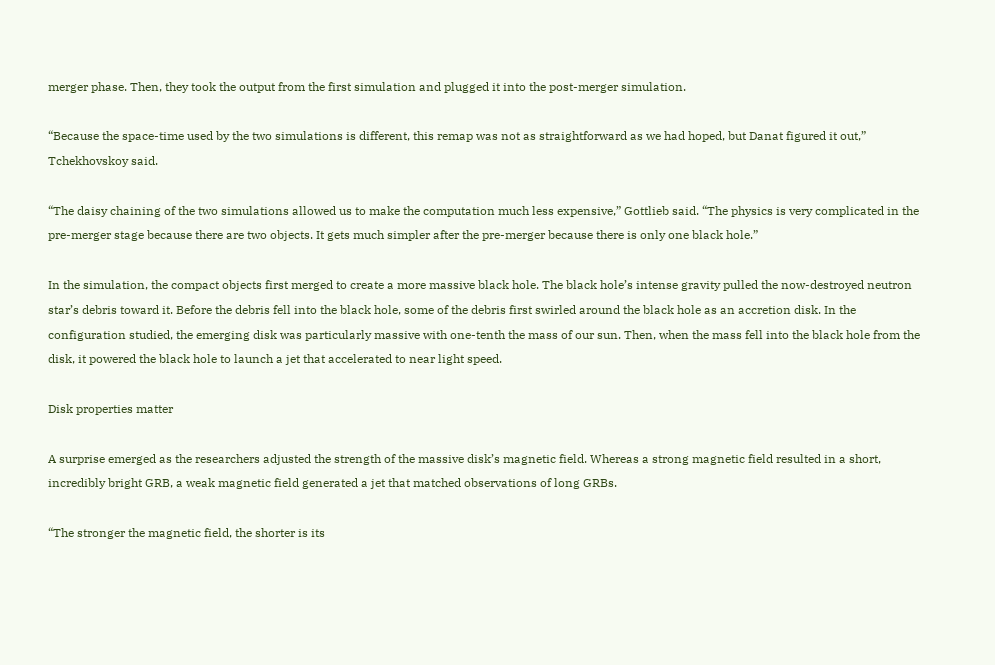merger phase. Then, they took the output from the first simulation and plugged it into the post-merger simulation.

“Because the space-time used by the two simulations is different, this remap was not as straightforward as we had hoped, but Danat figured it out,” Tchekhovskoy said.

“The daisy chaining of the two simulations allowed us to make the computation much less expensive,” Gottlieb said. “The physics is very complicated in the pre-merger stage because there are two objects. It gets much simpler after the pre-merger because there is only one black hole.”

In the simulation, the compact objects first merged to create a more massive black hole. The black hole’s intense gravity pulled the now-destroyed neutron star’s debris toward it. Before the debris fell into the black hole, some of the debris first swirled around the black hole as an accretion disk. In the configuration studied, the emerging disk was particularly massive with one-tenth the mass of our sun. Then, when the mass fell into the black hole from the disk, it powered the black hole to launch a jet that accelerated to near light speed.

Disk properties matter

A surprise emerged as the researchers adjusted the strength of the massive disk’s magnetic field. Whereas a strong magnetic field resulted in a short, incredibly bright GRB, a weak magnetic field generated a jet that matched observations of long GRBs.

“The stronger the magnetic field, the shorter is its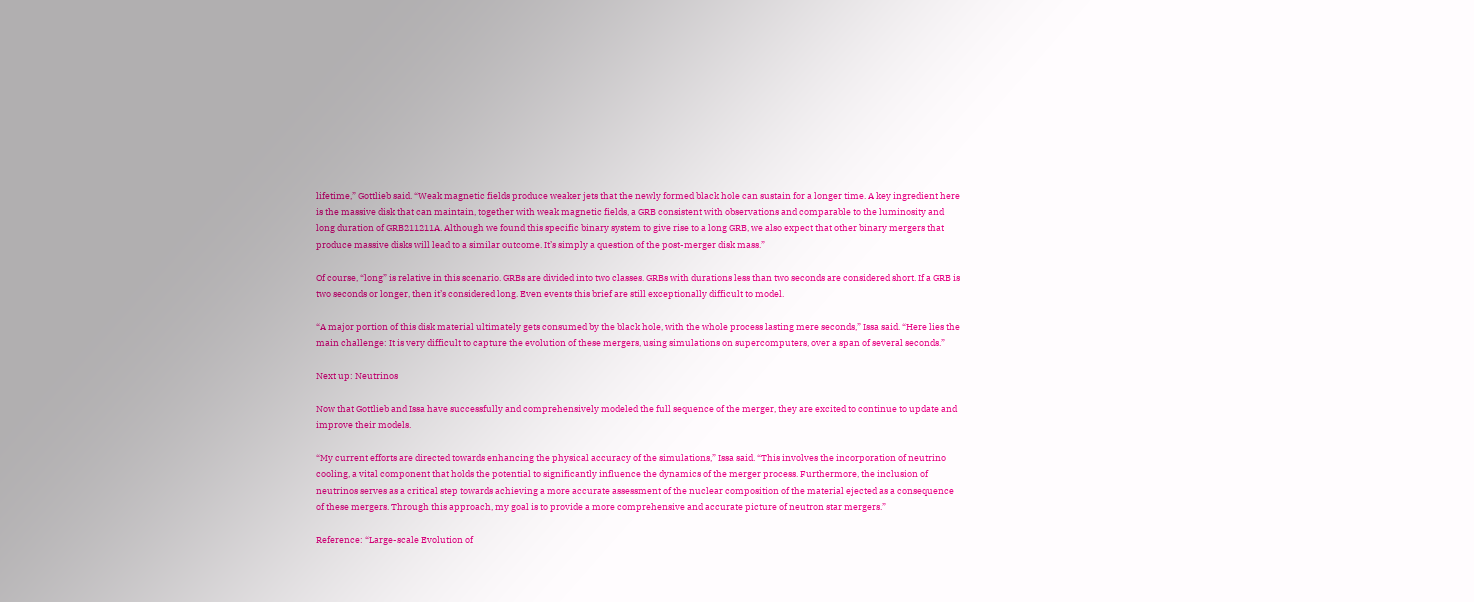lifetime,” Gottlieb said. “Weak magnetic fields produce weaker jets that the newly formed black hole can sustain for a longer time. A key ingredient here is the massive disk that can maintain, together with weak magnetic fields, a GRB consistent with observations and comparable to the luminosity and long duration of GRB211211A. Although we found this specific binary system to give rise to a long GRB, we also expect that other binary mergers that produce massive disks will lead to a similar outcome. It’s simply a question of the post-merger disk mass.”

Of course, “long” is relative in this scenario. GRBs are divided into two classes. GRBs with durations less than two seconds are considered short. If a GRB is two seconds or longer, then it’s considered long. Even events this brief are still exceptionally difficult to model.

“A major portion of this disk material ultimately gets consumed by the black hole, with the whole process lasting mere seconds,” Issa said. “Here lies the main challenge: It is very difficult to capture the evolution of these mergers, using simulations on supercomputers, over a span of several seconds.”

Next up: Neutrinos

Now that Gottlieb and Issa have successfully and comprehensively modeled the full sequence of the merger, they are excited to continue to update and improve their models.

“My current efforts are directed towards enhancing the physical accuracy of the simulations,” Issa said. “This involves the incorporation of neutrino cooling, a vital component that holds the potential to significantly influence the dynamics of the merger process. Furthermore, the inclusion of neutrinos serves as a critical step towards achieving a more accurate assessment of the nuclear composition of the material ejected as a consequence of these mergers. Through this approach, my goal is to provide a more comprehensive and accurate picture of neutron star mergers.”

Reference: “Large-scale Evolution of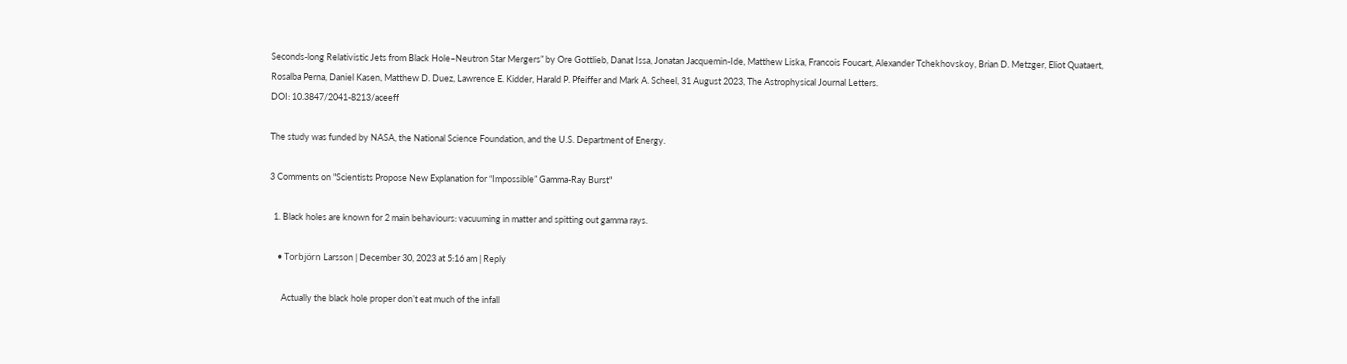Seconds-long Relativistic Jets from Black Hole–Neutron Star Mergers” by Ore Gottlieb, Danat Issa, Jonatan Jacquemin-Ide, Matthew Liska, Francois Foucart, Alexander Tchekhovskoy, Brian D. Metzger, Eliot Quataert, Rosalba Perna, Daniel Kasen, Matthew D. Duez, Lawrence E. Kidder, Harald P. Pfeiffer and Mark A. Scheel, 31 August 2023, The Astrophysical Journal Letters.
DOI: 10.3847/2041-8213/aceeff

The study was funded by NASA, the National Science Foundation, and the U.S. Department of Energy.

3 Comments on "Scientists Propose New Explanation for “Impossible” Gamma-Ray Burst"

  1. Black holes are known for 2 main behaviours: vacuuming in matter and spitting out gamma rays.

    • Torbjörn Larsson | December 30, 2023 at 5:16 am | Reply

      Actually the black hole proper don’t eat much of the infall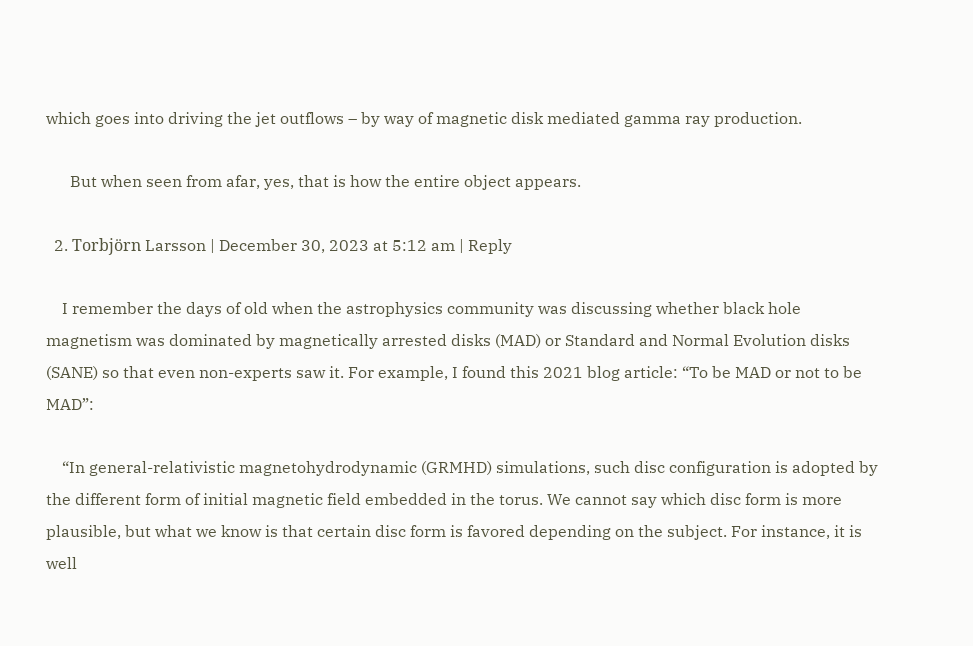which goes into driving the jet outflows – by way of magnetic disk mediated gamma ray production.

      But when seen from afar, yes, that is how the entire object appears.

  2. Torbjörn Larsson | December 30, 2023 at 5:12 am | Reply

    I remember the days of old when the astrophysics community was discussing whether black hole magnetism was dominated by magnetically arrested disks (MAD) or Standard and Normal Evolution disks (SANE) so that even non-experts saw it. For example, I found this 2021 blog article: “To be MAD or not to be MAD”:

    “In general-relativistic magnetohydrodynamic (GRMHD) simulations, such disc configuration is adopted by the different form of initial magnetic field embedded in the torus. We cannot say which disc form is more plausible, but what we know is that certain disc form is favored depending on the subject. For instance, it is well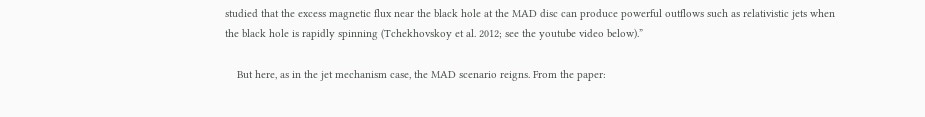studied that the excess magnetic flux near the black hole at the MAD disc can produce powerful outflows such as relativistic jets when the black hole is rapidly spinning (Tchekhovskoy et al. 2012; see the youtube video below).”

    But here, as in the jet mechanism case, the MAD scenario reigns. From the paper: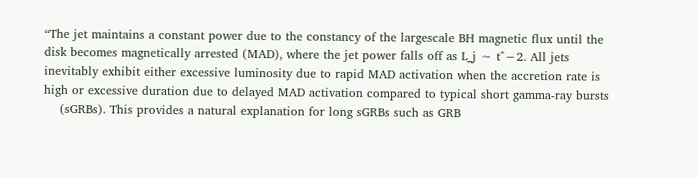“The jet maintains a constant power due to the constancy of the largescale BH magnetic flux until the disk becomes magnetically arrested (MAD), where the jet power falls off as L_j ∼ t^−2. All jets inevitably exhibit either excessive luminosity due to rapid MAD activation when the accretion rate is high or excessive duration due to delayed MAD activation compared to typical short gamma-ray bursts
    (sGRBs). This provides a natural explanation for long sGRBs such as GRB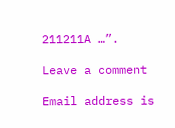211211A …”.

Leave a comment

Email address is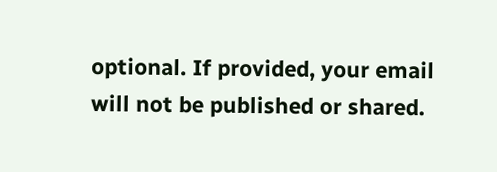optional. If provided, your email will not be published or shared.